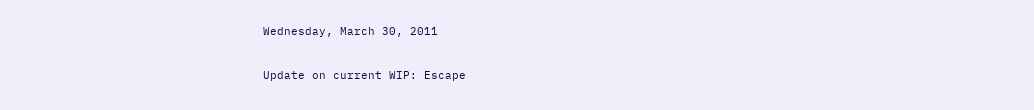Wednesday, March 30, 2011

Update on current WIP: Escape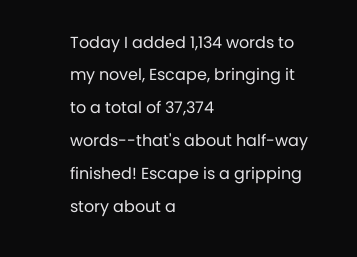Today I added 1,134 words to my novel, Escape, bringing it to a total of 37,374 words--that's about half-way finished! Escape is a gripping story about a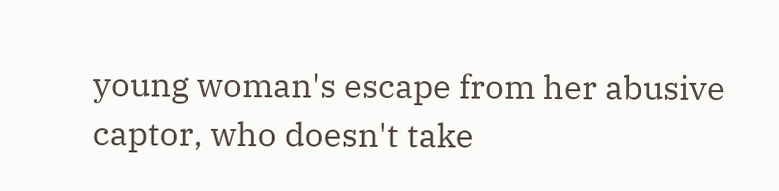young woman's escape from her abusive captor, who doesn't take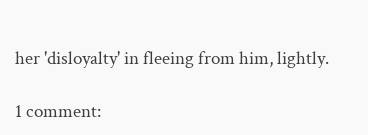her 'disloyalty' in fleeing from him, lightly.

1 comment: